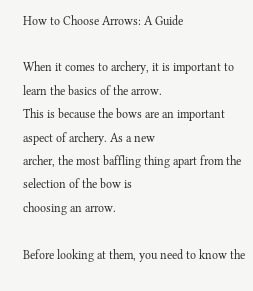How to Choose Arrows: A Guide

When it comes to archery, it is important to learn the basics of the arrow.
This is because the bows are an important aspect of archery. As a new
archer, the most baffling thing apart from the selection of the bow is
choosing an arrow.

Before looking at them, you need to know the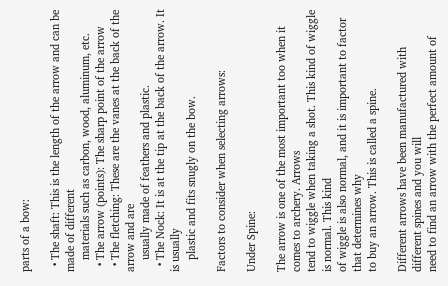parts of a bow:

  • The shaft: This is the length of the arrow and can be made of different
    materials such as carbon, wood, aluminum, etc.
  • The arrow (points): The sharp point of the arrow
  • The fletching: These are the vanes at the back of the arrow and are
    usually made of feathers and plastic.
  • The Nock: It is at the tip at the back of the arrow. It is usually
    plastic and fits snugly on the bow.

Factors to consider when selecting arrows:

Under Spine:

The arrow is one of the most important too when it comes to archery. Arrows
tend to wiggle when taking a shot. This kind of wiggle is normal. This kind
of wiggle is also normal, and it is important to factor that determines why
to buy an arrow. This is called a spine.

Different arrows have been manufactured with different spines and you will
need to find an arrow with the perfect amount of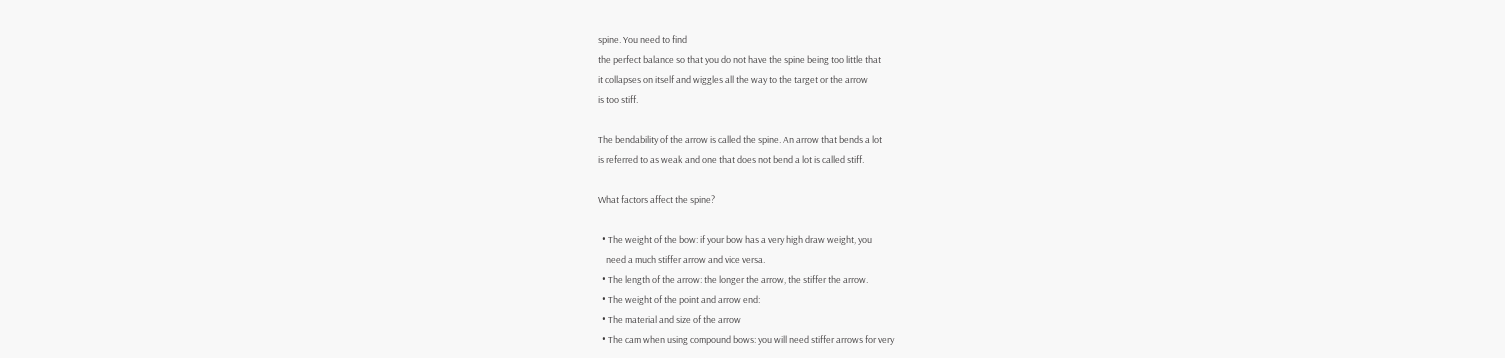spine. You need to find
the perfect balance so that you do not have the spine being too little that
it collapses on itself and wiggles all the way to the target or the arrow
is too stiff.

The bendability of the arrow is called the spine. An arrow that bends a lot
is referred to as weak and one that does not bend a lot is called stiff.

What factors affect the spine?

  • The weight of the bow: if your bow has a very high draw weight, you
    need a much stiffer arrow and vice versa.
  • The length of the arrow: the longer the arrow, the stiffer the arrow.
  • The weight of the point and arrow end:
  • The material and size of the arrow
  • The cam when using compound bows: you will need stiffer arrows for very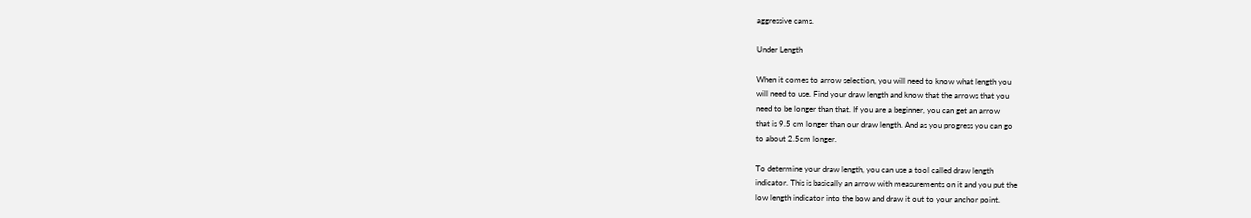aggressive cams.

Under Length

When it comes to arrow selection, you will need to know what length you
will need to use. Find your draw length and know that the arrows that you
need to be longer than that. If you are a beginner, you can get an arrow
that is 9.5 cm longer than our draw length. And as you progress you can go
to about 2.5cm longer.

To determine your draw length, you can use a tool called draw length
indicator. This is basically an arrow with measurements on it and you put the
low length indicator into the bow and draw it out to your anchor point.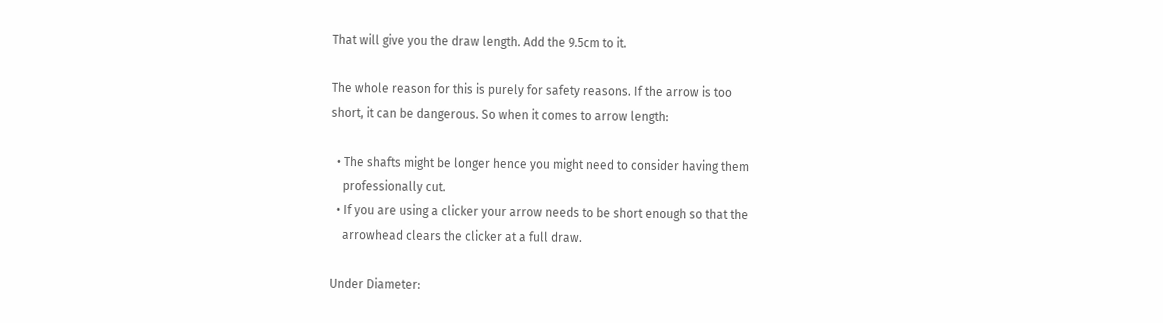That will give you the draw length. Add the 9.5cm to it.

The whole reason for this is purely for safety reasons. If the arrow is too
short, it can be dangerous. So when it comes to arrow length:

  • The shafts might be longer hence you might need to consider having them
    professionally cut.
  • If you are using a clicker your arrow needs to be short enough so that the
    arrowhead clears the clicker at a full draw.

Under Diameter: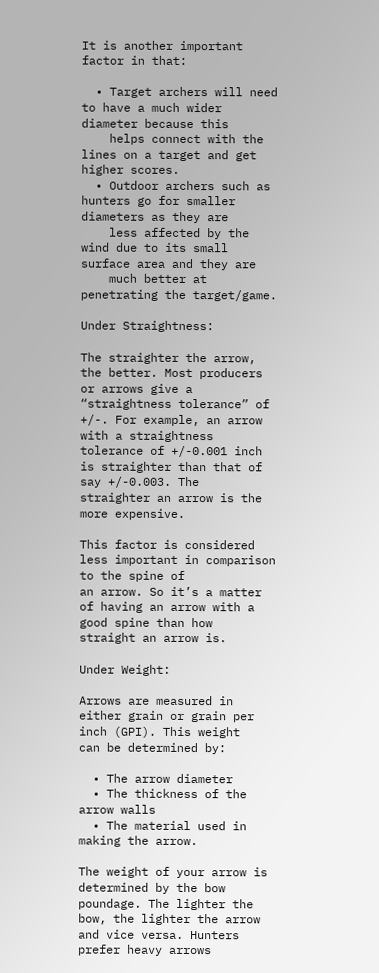It is another important factor in that:

  • Target archers will need to have a much wider diameter because this
    helps connect with the lines on a target and get higher scores.
  • Outdoor archers such as hunters go for smaller diameters as they are
    less affected by the wind due to its small surface area and they are
    much better at penetrating the target/game.

Under Straightness:

The straighter the arrow, the better. Most producers or arrows give a
“straightness tolerance” of +/-. For example, an arrow with a straightness
tolerance of +/-0.001 inch is straighter than that of say +/-0.003. The
straighter an arrow is the more expensive.

This factor is considered less important in comparison to the spine of
an arrow. So it’s a matter of having an arrow with a good spine than how
straight an arrow is.

Under Weight:

Arrows are measured in either grain or grain per inch (GPI). This weight
can be determined by:

  • The arrow diameter
  • The thickness of the arrow walls
  • The material used in making the arrow.

The weight of your arrow is determined by the bow poundage. The lighter the
bow, the lighter the arrow and vice versa. Hunters prefer heavy arrows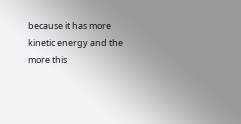because it has more kinetic energy and the more this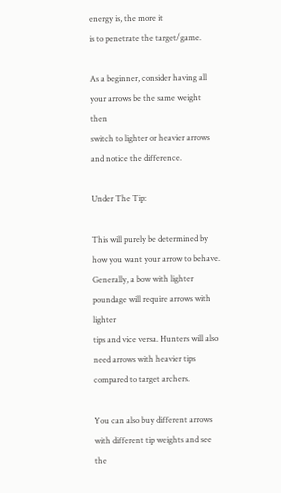energy is, the more it
is to penetrate the target/game.

As a beginner, consider having all your arrows be the same weight then
switch to lighter or heavier arrows and notice the difference.

Under The Tip:

This will purely be determined by how you want your arrow to behave.
Generally, a bow with lighter poundage will require arrows with lighter
tips and vice versa. Hunters will also need arrows with heavier tips
compared to target archers.

You can also buy different arrows with different tip weights and see the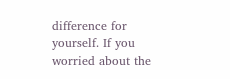difference for yourself. If you worried about the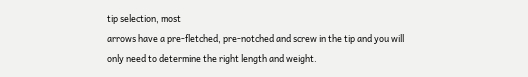tip selection, most
arrows have a pre-fletched, pre-notched and screw in the tip and you will
only need to determine the right length and weight.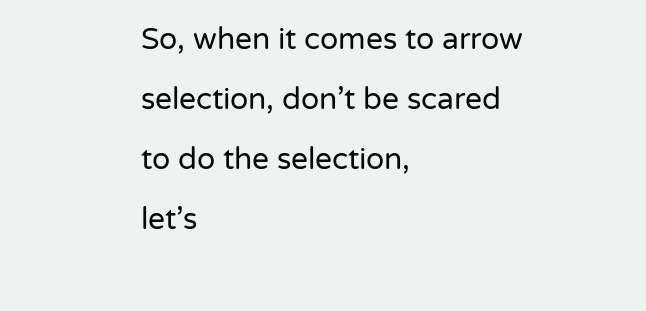So, when it comes to arrow selection, don’t be scared to do the selection,
let’s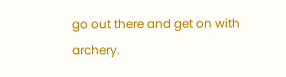go out there and get on with archery.